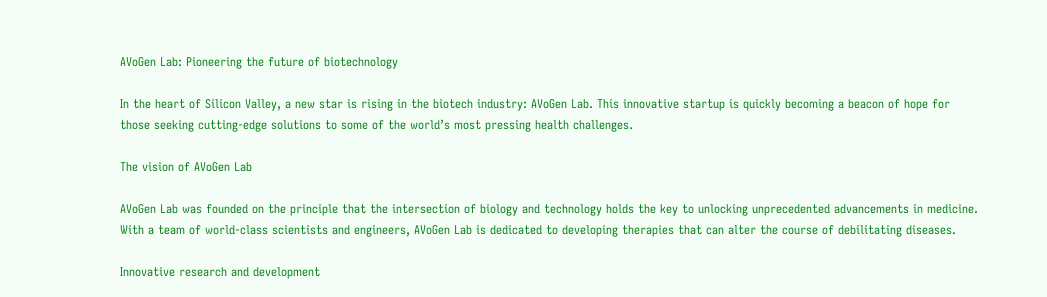AVoGen Lab: Pioneering the future of biotechnology

In the heart of Silicon Valley, a new star is rising in the biotech industry: AVoGen Lab. This innovative startup is quickly becoming a beacon of hope for those seeking cutting-edge solutions to some of the world’s most pressing health challenges.

The vision of AVoGen Lab

AVoGen Lab was founded on the principle that the intersection of biology and technology holds the key to unlocking unprecedented advancements in medicine. With a team of world-class scientists and engineers, AVoGen Lab is dedicated to developing therapies that can alter the course of debilitating diseases.

Innovative research and development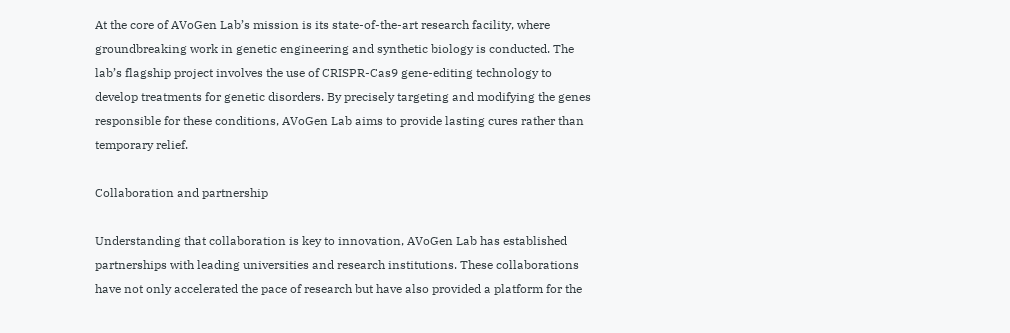At the core of AVoGen Lab’s mission is its state-of-the-art research facility, where groundbreaking work in genetic engineering and synthetic biology is conducted. The lab’s flagship project involves the use of CRISPR-Cas9 gene-editing technology to develop treatments for genetic disorders. By precisely targeting and modifying the genes responsible for these conditions, AVoGen Lab aims to provide lasting cures rather than temporary relief.

Collaboration and partnership

Understanding that collaboration is key to innovation, AVoGen Lab has established partnerships with leading universities and research institutions. These collaborations have not only accelerated the pace of research but have also provided a platform for the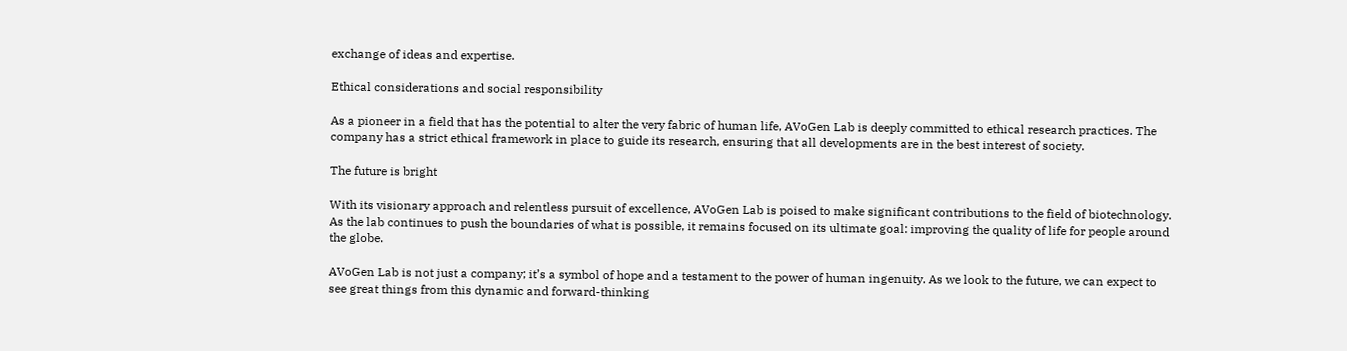exchange of ideas and expertise.

Ethical considerations and social responsibility

As a pioneer in a field that has the potential to alter the very fabric of human life, AVoGen Lab is deeply committed to ethical research practices. The company has a strict ethical framework in place to guide its research, ensuring that all developments are in the best interest of society.

The future is bright

With its visionary approach and relentless pursuit of excellence, AVoGen Lab is poised to make significant contributions to the field of biotechnology. As the lab continues to push the boundaries of what is possible, it remains focused on its ultimate goal: improving the quality of life for people around the globe.

AVoGen Lab is not just a company; it’s a symbol of hope and a testament to the power of human ingenuity. As we look to the future, we can expect to see great things from this dynamic and forward-thinking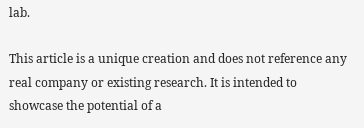lab.

This article is a unique creation and does not reference any real company or existing research. It is intended to showcase the potential of a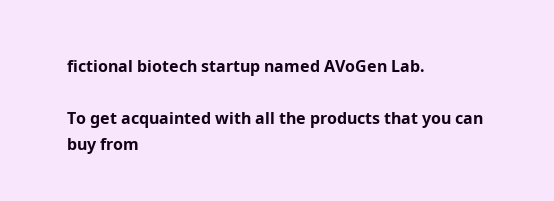fictional biotech startup named AVoGen Lab.

To get acquainted with all the products that you can buy from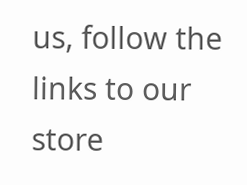us, follow the links to our store